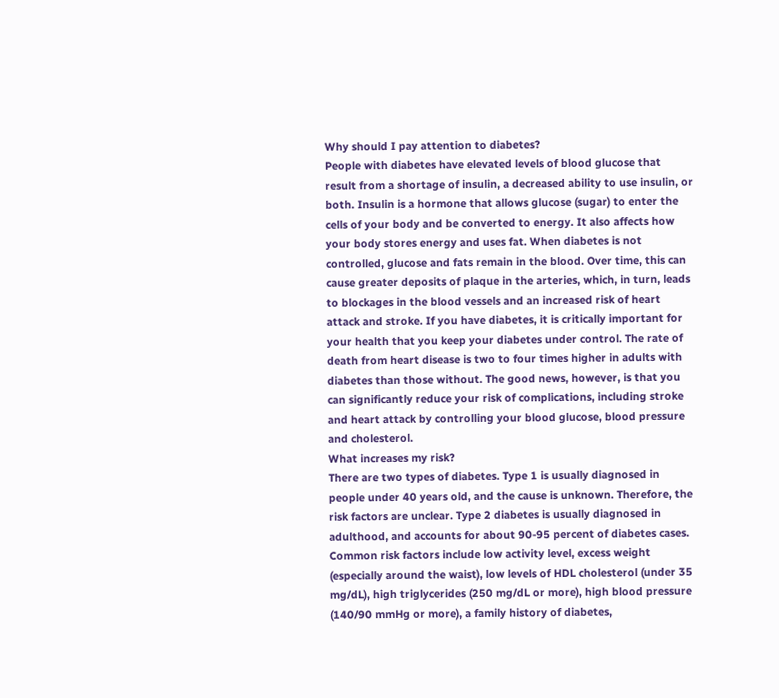Why should I pay attention to diabetes?
People with diabetes have elevated levels of blood glucose that result from a shortage of insulin, a decreased ability to use insulin, or both. Insulin is a hormone that allows glucose (sugar) to enter the cells of your body and be converted to energy. It also affects how your body stores energy and uses fat. When diabetes is not controlled, glucose and fats remain in the blood. Over time, this can cause greater deposits of plaque in the arteries, which, in turn, leads to blockages in the blood vessels and an increased risk of heart attack and stroke. If you have diabetes, it is critically important for your health that you keep your diabetes under control. The rate of death from heart disease is two to four times higher in adults with diabetes than those without. The good news, however, is that you can significantly reduce your risk of complications, including stroke and heart attack by controlling your blood glucose, blood pressure and cholesterol.
What increases my risk?
There are two types of diabetes. Type 1 is usually diagnosed in people under 40 years old, and the cause is unknown. Therefore, the risk factors are unclear. Type 2 diabetes is usually diagnosed in adulthood, and accounts for about 90-95 percent of diabetes cases. Common risk factors include low activity level, excess weight (especially around the waist), low levels of HDL cholesterol (under 35 mg/dL), high triglycerides (250 mg/dL or more), high blood pressure (140/90 mmHg or more), a family history of diabetes,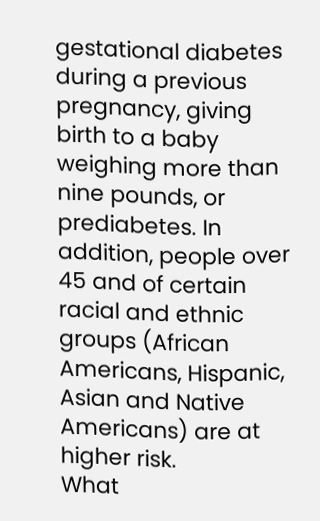gestational diabetes during a previous pregnancy, giving birth to a baby weighing more than nine pounds, or prediabetes. In addition, people over 45 and of certain racial and ethnic groups (African Americans, Hispanic, Asian and Native Americans) are at higher risk.
What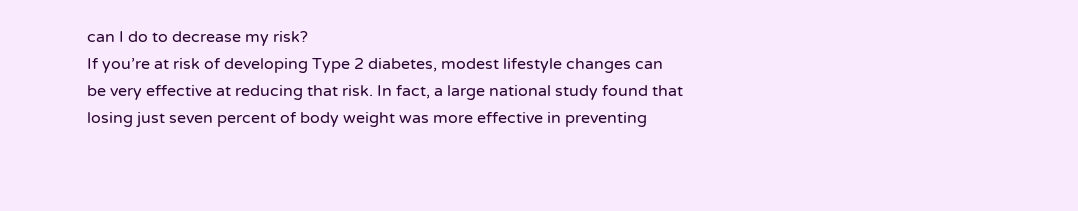can I do to decrease my risk?
If you’re at risk of developing Type 2 diabetes, modest lifestyle changes can be very effective at reducing that risk. In fact, a large national study found that losing just seven percent of body weight was more effective in preventing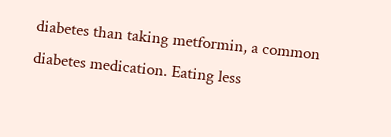diabetes than taking metformin, a common diabetes medication. Eating less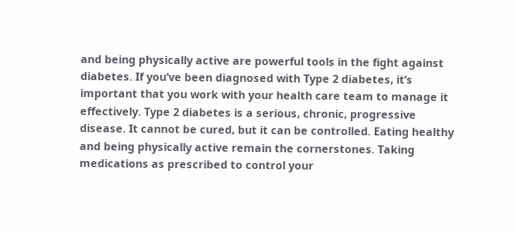and being physically active are powerful tools in the fight against diabetes. If you’ve been diagnosed with Type 2 diabetes, it’s important that you work with your health care team to manage it effectively. Type 2 diabetes is a serious, chronic, progressive disease. It cannot be cured, but it can be controlled. Eating healthy and being physically active remain the cornerstones. Taking medications as prescribed to control your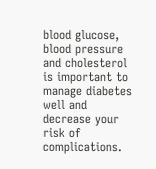blood glucose, blood pressure and cholesterol is important to manage diabetes well and decrease your risk of complications.